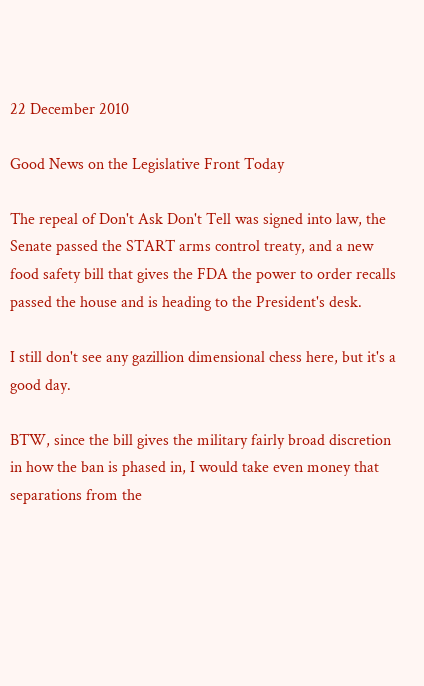22 December 2010

Good News on the Legislative Front Today

The repeal of Don't Ask Don't Tell was signed into law, the Senate passed the START arms control treaty, and a new food safety bill that gives the FDA the power to order recalls passed the house and is heading to the President's desk.

I still don't see any gazillion dimensional chess here, but it's a good day.

BTW, since the bill gives the military fairly broad discretion in how the ban is phased in, I would take even money that separations from the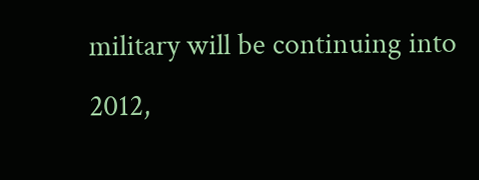military will be continuing into 2012,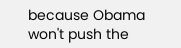because Obama won't push the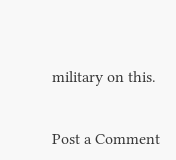military on this.


Post a Comment